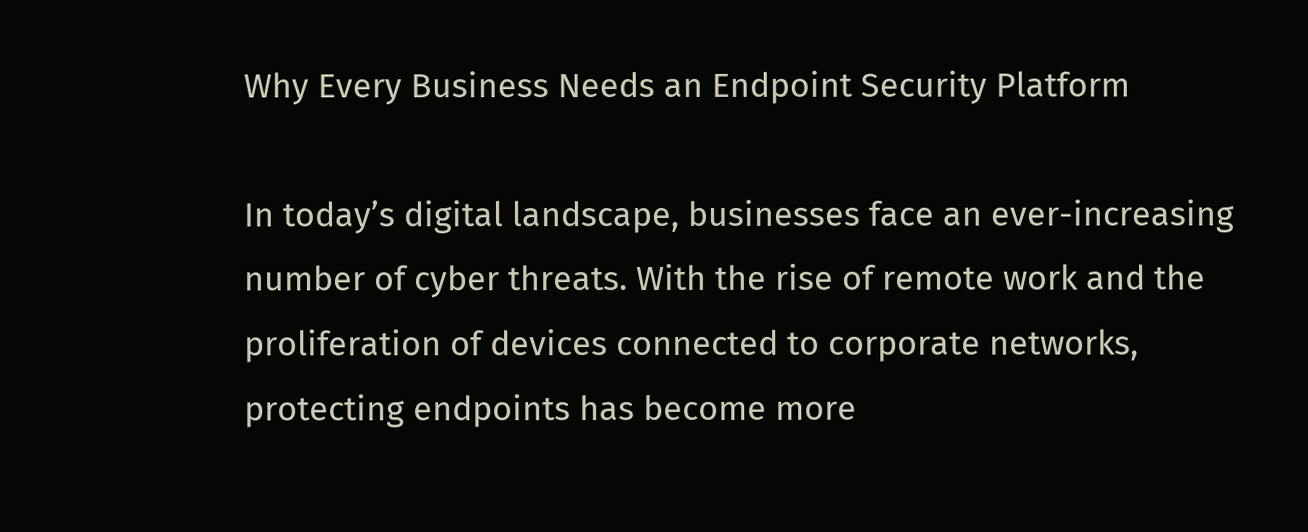Why Every Business Needs an Endpoint Security Platform

In today’s digital landscape, businesses face an ever-increasing number of cyber threats. With the rise of remote work and the proliferation of devices connected to corporate networks, protecting endpoints has become more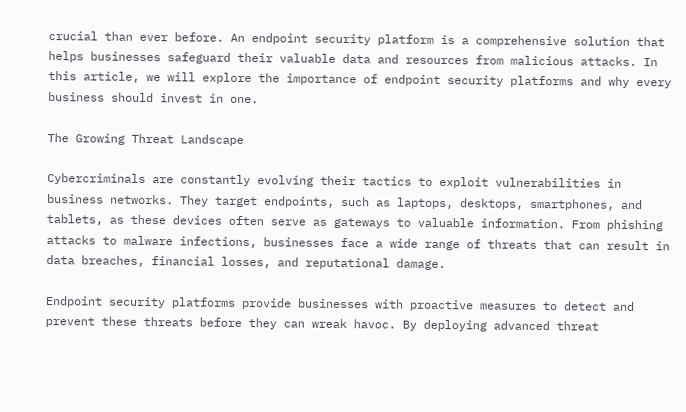crucial than ever before. An endpoint security platform is a comprehensive solution that helps businesses safeguard their valuable data and resources from malicious attacks. In this article, we will explore the importance of endpoint security platforms and why every business should invest in one.

The Growing Threat Landscape

Cybercriminals are constantly evolving their tactics to exploit vulnerabilities in business networks. They target endpoints, such as laptops, desktops, smartphones, and tablets, as these devices often serve as gateways to valuable information. From phishing attacks to malware infections, businesses face a wide range of threats that can result in data breaches, financial losses, and reputational damage.

Endpoint security platforms provide businesses with proactive measures to detect and prevent these threats before they can wreak havoc. By deploying advanced threat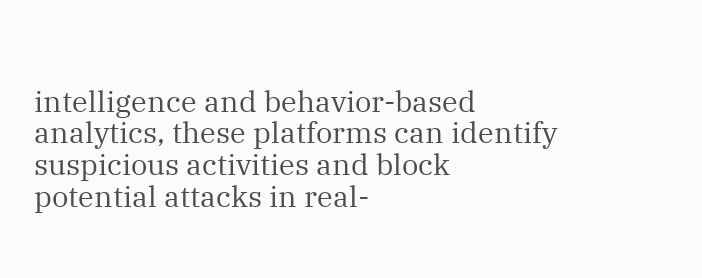intelligence and behavior-based analytics, these platforms can identify suspicious activities and block potential attacks in real-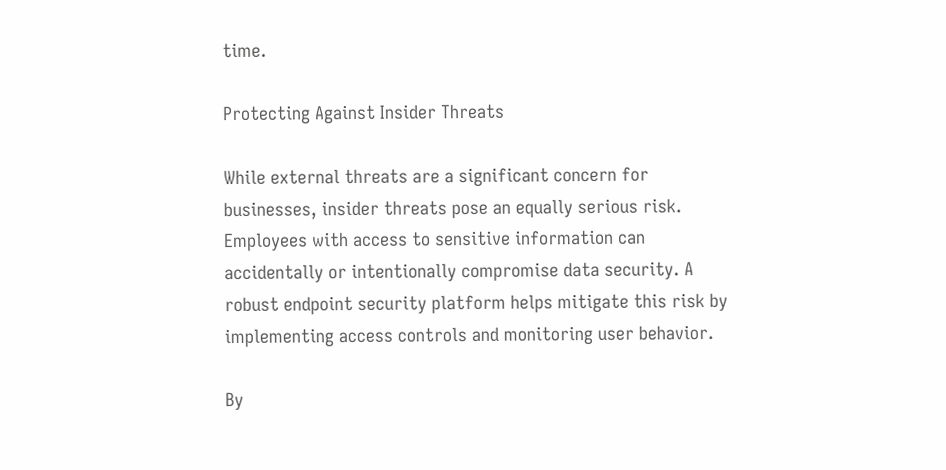time.

Protecting Against Insider Threats

While external threats are a significant concern for businesses, insider threats pose an equally serious risk. Employees with access to sensitive information can accidentally or intentionally compromise data security. A robust endpoint security platform helps mitigate this risk by implementing access controls and monitoring user behavior.

By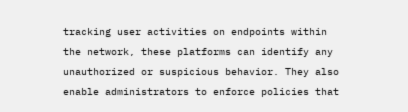tracking user activities on endpoints within the network, these platforms can identify any unauthorized or suspicious behavior. They also enable administrators to enforce policies that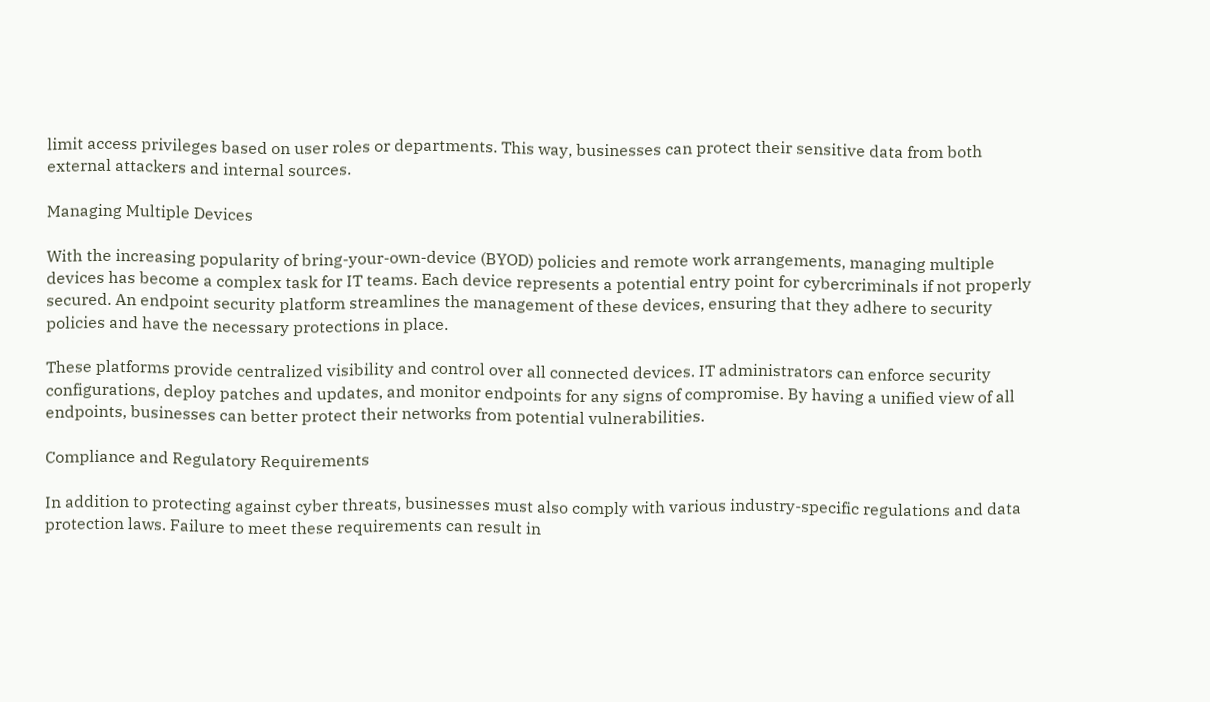limit access privileges based on user roles or departments. This way, businesses can protect their sensitive data from both external attackers and internal sources.

Managing Multiple Devices

With the increasing popularity of bring-your-own-device (BYOD) policies and remote work arrangements, managing multiple devices has become a complex task for IT teams. Each device represents a potential entry point for cybercriminals if not properly secured. An endpoint security platform streamlines the management of these devices, ensuring that they adhere to security policies and have the necessary protections in place.

These platforms provide centralized visibility and control over all connected devices. IT administrators can enforce security configurations, deploy patches and updates, and monitor endpoints for any signs of compromise. By having a unified view of all endpoints, businesses can better protect their networks from potential vulnerabilities.

Compliance and Regulatory Requirements

In addition to protecting against cyber threats, businesses must also comply with various industry-specific regulations and data protection laws. Failure to meet these requirements can result in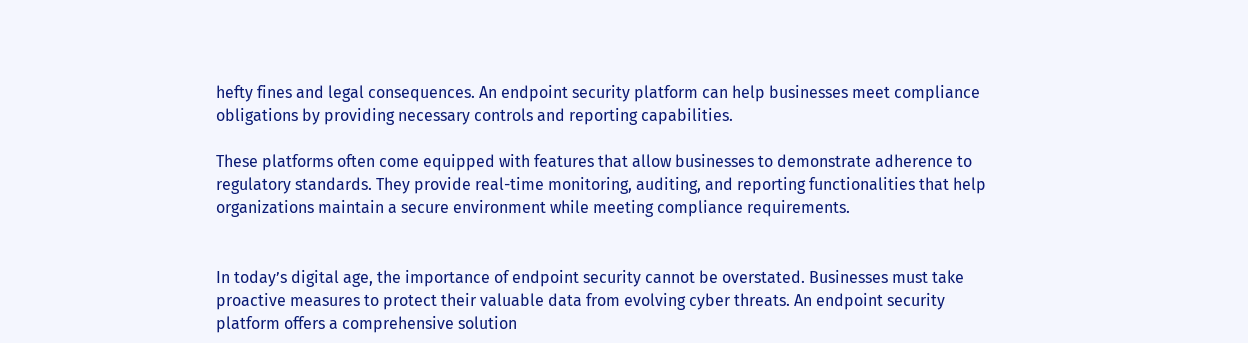hefty fines and legal consequences. An endpoint security platform can help businesses meet compliance obligations by providing necessary controls and reporting capabilities.

These platforms often come equipped with features that allow businesses to demonstrate adherence to regulatory standards. They provide real-time monitoring, auditing, and reporting functionalities that help organizations maintain a secure environment while meeting compliance requirements.


In today’s digital age, the importance of endpoint security cannot be overstated. Businesses must take proactive measures to protect their valuable data from evolving cyber threats. An endpoint security platform offers a comprehensive solution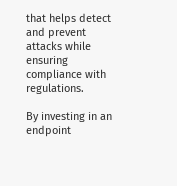that helps detect and prevent attacks while ensuring compliance with regulations.

By investing in an endpoint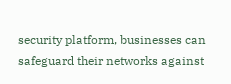security platform, businesses can safeguard their networks against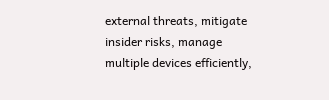external threats, mitigate insider risks, manage multiple devices efficiently,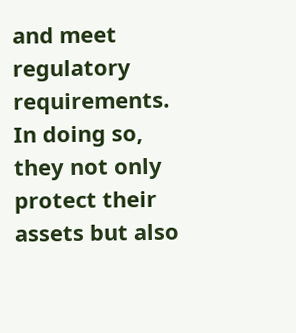and meet regulatory requirements. In doing so, they not only protect their assets but also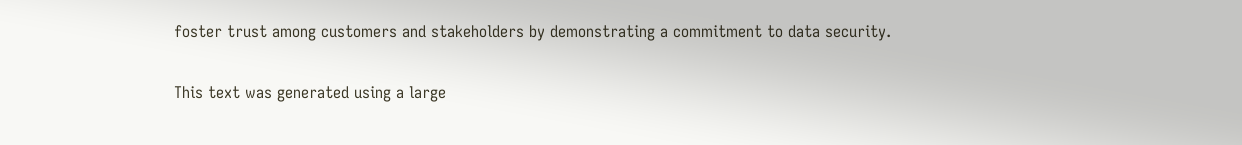foster trust among customers and stakeholders by demonstrating a commitment to data security.

This text was generated using a large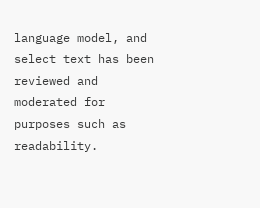language model, and select text has been reviewed and moderated for purposes such as readability.